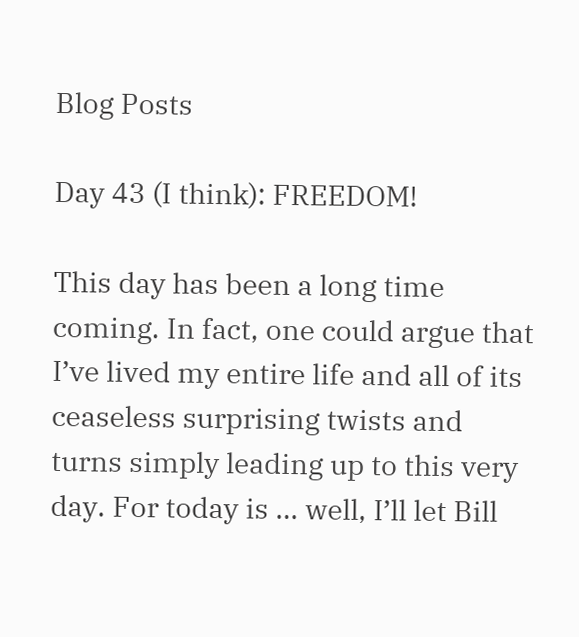Blog Posts

Day 43 (I think): FREEDOM!

This day has been a long time coming. In fact, one could argue that I’ve lived my entire life and all of its ceaseless surprising twists and turns simply leading up to this very day. For today is … well, I’ll let Bill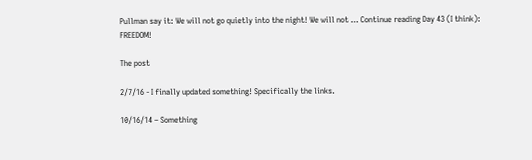Pullman say it: We will not go quietly into the night! We will not … Continue reading Day 43 (I think): FREEDOM!

The post

2/7/16 - I finally updated something! Specifically the links.

10/16/14 – Something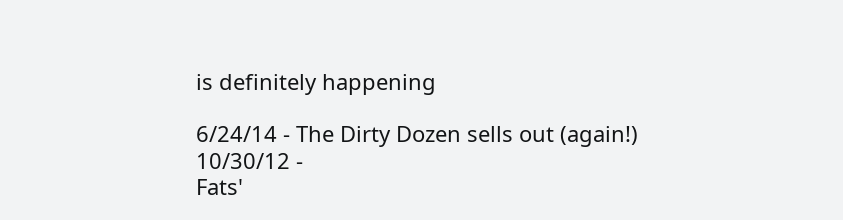is definitely happening

6/24/14 - The Dirty Dozen sells out (again!)
10/30/12 -
Fats'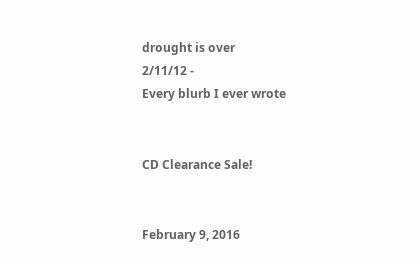drought is over
2/11/12 -
Every blurb I ever wrote


CD Clearance Sale!


February 9, 2016